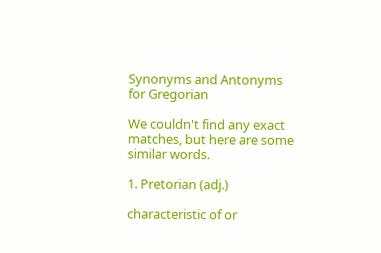Synonyms and Antonyms for Gregorian

We couldn't find any exact matches, but here are some similar words.

1. Pretorian (adj.)

characteristic of or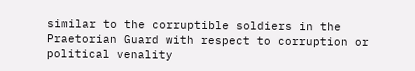similar to the corruptible soldiers in the Praetorian Guard with respect to corruption or political venality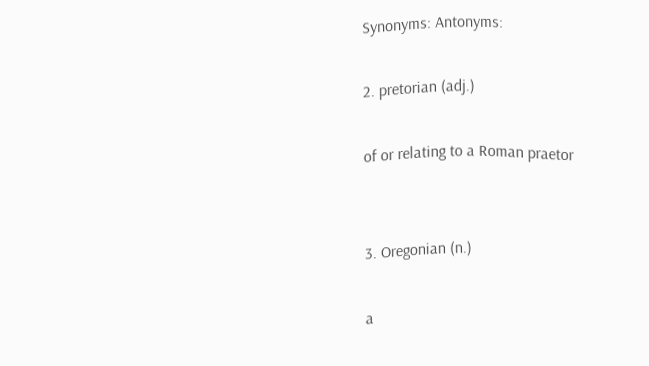Synonyms: Antonyms:

2. pretorian (adj.)

of or relating to a Roman praetor


3. Oregonian (n.)

a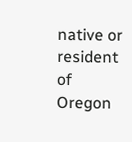native or resident of Oregon